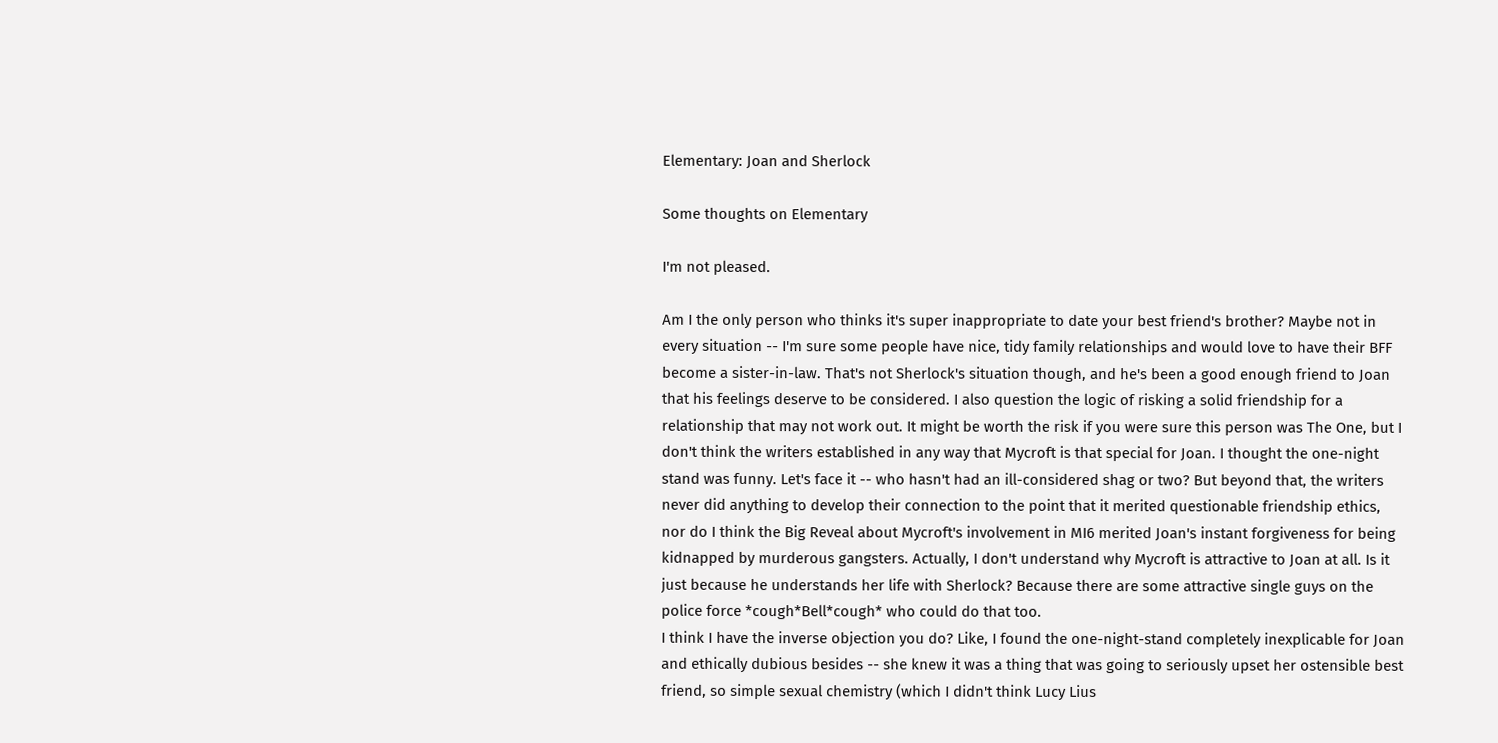Elementary: Joan and Sherlock

Some thoughts on Elementary

I'm not pleased.

Am I the only person who thinks it's super inappropriate to date your best friend's brother? Maybe not in every situation -- I'm sure some people have nice, tidy family relationships and would love to have their BFF become a sister-in-law. That's not Sherlock's situation though, and he's been a good enough friend to Joan that his feelings deserve to be considered. I also question the logic of risking a solid friendship for a relationship that may not work out. It might be worth the risk if you were sure this person was The One, but I don't think the writers established in any way that Mycroft is that special for Joan. I thought the one-night stand was funny. Let's face it -- who hasn't had an ill-considered shag or two? But beyond that, the writers never did anything to develop their connection to the point that it merited questionable friendship ethics, nor do I think the Big Reveal about Mycroft's involvement in MI6 merited Joan's instant forgiveness for being kidnapped by murderous gangsters. Actually, I don't understand why Mycroft is attractive to Joan at all. Is it just because he understands her life with Sherlock? Because there are some attractive single guys on the police force *cough*Bell*cough* who could do that too.
I think I have the inverse objection you do? Like, I found the one-night-stand completely inexplicable for Joan and ethically dubious besides -- she knew it was a thing that was going to seriously upset her ostensible best friend, so simple sexual chemistry (which I didn't think Lucy Lius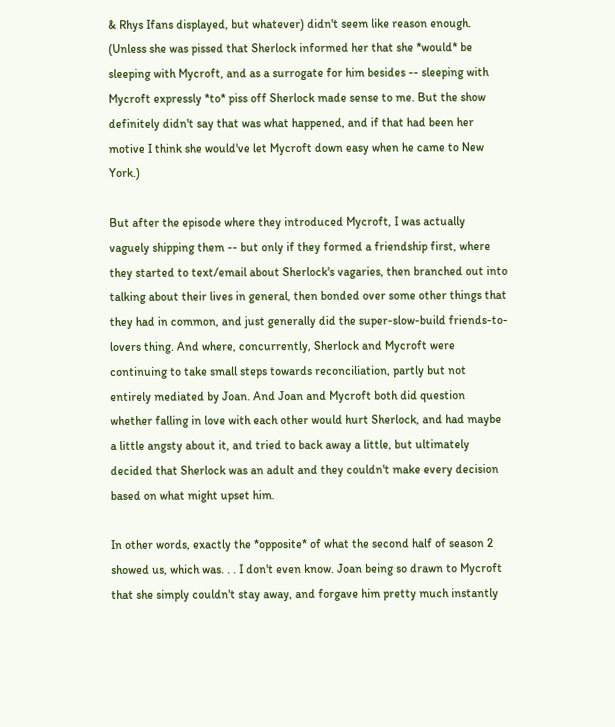& Rhys Ifans displayed, but whatever) didn't seem like reason enough. (Unless she was pissed that Sherlock informed her that she *would* be sleeping with Mycroft, and as a surrogate for him besides -- sleeping with Mycroft expressly *to* piss off Sherlock made sense to me. But the show definitely didn't say that was what happened, and if that had been her motive I think she would've let Mycroft down easy when he came to New York.)

But after the episode where they introduced Mycroft, I was actually vaguely shipping them -- but only if they formed a friendship first, where they started to text/email about Sherlock's vagaries, then branched out into talking about their lives in general, then bonded over some other things that they had in common, and just generally did the super-slow-build friends-to-lovers thing. And where, concurrently, Sherlock and Mycroft were continuing to take small steps towards reconciliation, partly but not entirely mediated by Joan. And Joan and Mycroft both did question whether falling in love with each other would hurt Sherlock, and had maybe a little angsty about it, and tried to back away a little, but ultimately decided that Sherlock was an adult and they couldn't make every decision based on what might upset him.

In other words, exactly the *opposite* of what the second half of season 2 showed us, which was. . . I don't even know. Joan being so drawn to Mycroft that she simply couldn't stay away, and forgave him pretty much instantly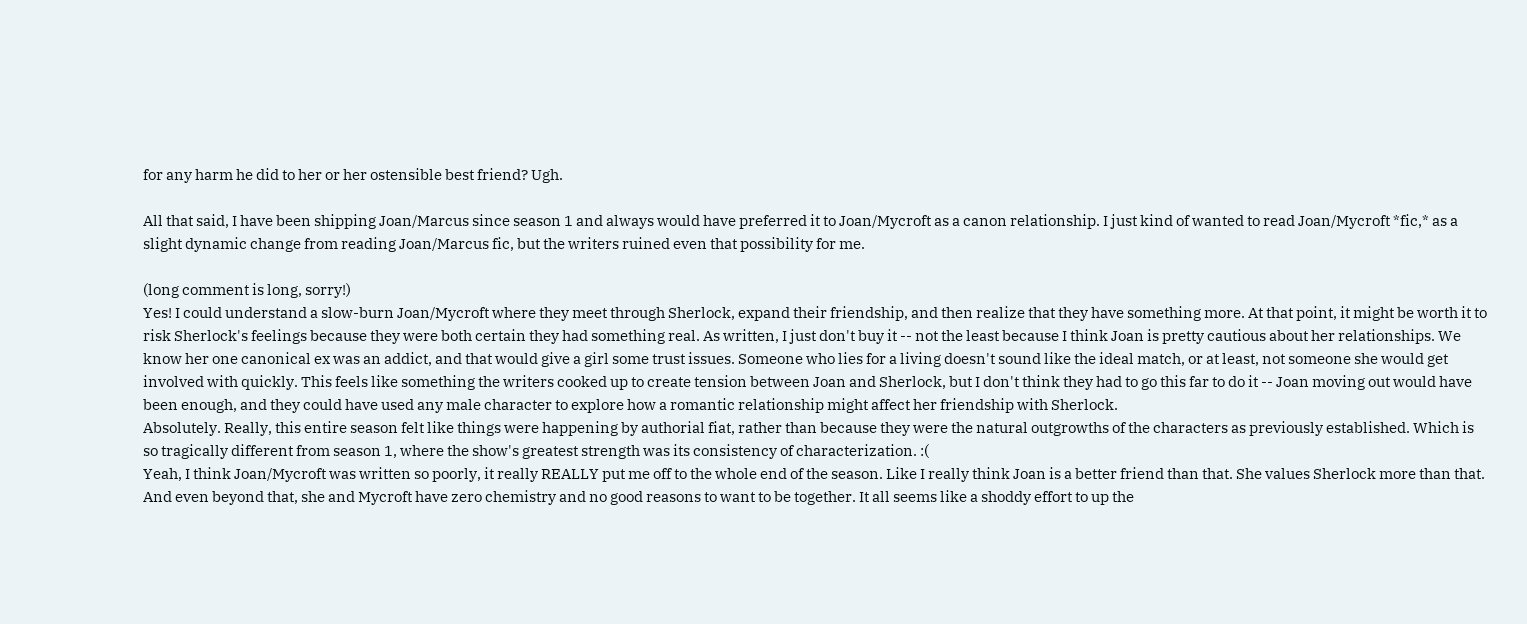for any harm he did to her or her ostensible best friend? Ugh.

All that said, I have been shipping Joan/Marcus since season 1 and always would have preferred it to Joan/Mycroft as a canon relationship. I just kind of wanted to read Joan/Mycroft *fic,* as a slight dynamic change from reading Joan/Marcus fic, but the writers ruined even that possibility for me.

(long comment is long, sorry!)
Yes! I could understand a slow-burn Joan/Mycroft where they meet through Sherlock, expand their friendship, and then realize that they have something more. At that point, it might be worth it to risk Sherlock's feelings because they were both certain they had something real. As written, I just don't buy it -- not the least because I think Joan is pretty cautious about her relationships. We know her one canonical ex was an addict, and that would give a girl some trust issues. Someone who lies for a living doesn't sound like the ideal match, or at least, not someone she would get involved with quickly. This feels like something the writers cooked up to create tension between Joan and Sherlock, but I don't think they had to go this far to do it -- Joan moving out would have been enough, and they could have used any male character to explore how a romantic relationship might affect her friendship with Sherlock.
Absolutely. Really, this entire season felt like things were happening by authorial fiat, rather than because they were the natural outgrowths of the characters as previously established. Which is so tragically different from season 1, where the show's greatest strength was its consistency of characterization. :(
Yeah, I think Joan/Mycroft was written so poorly, it really REALLY put me off to the whole end of the season. Like I really think Joan is a better friend than that. She values Sherlock more than that. And even beyond that, she and Mycroft have zero chemistry and no good reasons to want to be together. It all seems like a shoddy effort to up the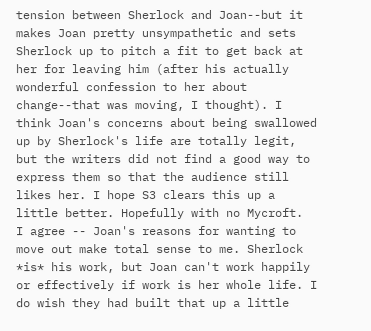tension between Sherlock and Joan--but it makes Joan pretty unsympathetic and sets Sherlock up to pitch a fit to get back at her for leaving him (after his actually wonderful confession to her about change--that was moving, I thought). I think Joan's concerns about being swallowed up by Sherlock's life are totally legit, but the writers did not find a good way to express them so that the audience still likes her. I hope S3 clears this up a little better. Hopefully with no Mycroft.
I agree -- Joan's reasons for wanting to move out make total sense to me. Sherlock *is* his work, but Joan can't work happily or effectively if work is her whole life. I do wish they had built that up a little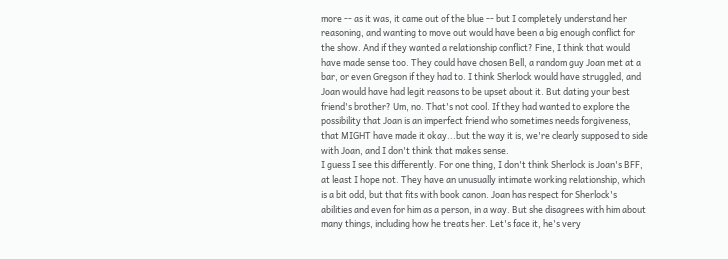more -- as it was, it came out of the blue -- but I completely understand her reasoning, and wanting to move out would have been a big enough conflict for the show. And if they wanted a relationship conflict? Fine, I think that would have made sense too. They could have chosen Bell, a random guy Joan met at a bar, or even Gregson if they had to. I think Sherlock would have struggled, and Joan would have had legit reasons to be upset about it. But dating your best friend's brother? Um, no. That's not cool. If they had wanted to explore the possibility that Joan is an imperfect friend who sometimes needs forgiveness, that MIGHT have made it okay...but the way it is, we're clearly supposed to side with Joan, and I don't think that makes sense.
I guess I see this differently. For one thing, I don't think Sherlock is Joan's BFF, at least I hope not. They have an unusually intimate working relationship, which is a bit odd, but that fits with book canon. Joan has respect for Sherlock's abilities and even for him as a person, in a way. But she disagrees with him about many things, including how he treats her. Let's face it, he's very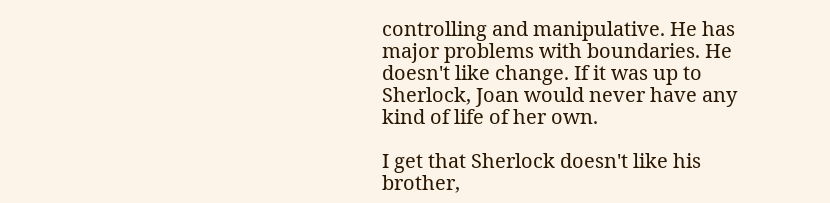controlling and manipulative. He has major problems with boundaries. He doesn't like change. If it was up to Sherlock, Joan would never have any kind of life of her own.

I get that Sherlock doesn't like his brother,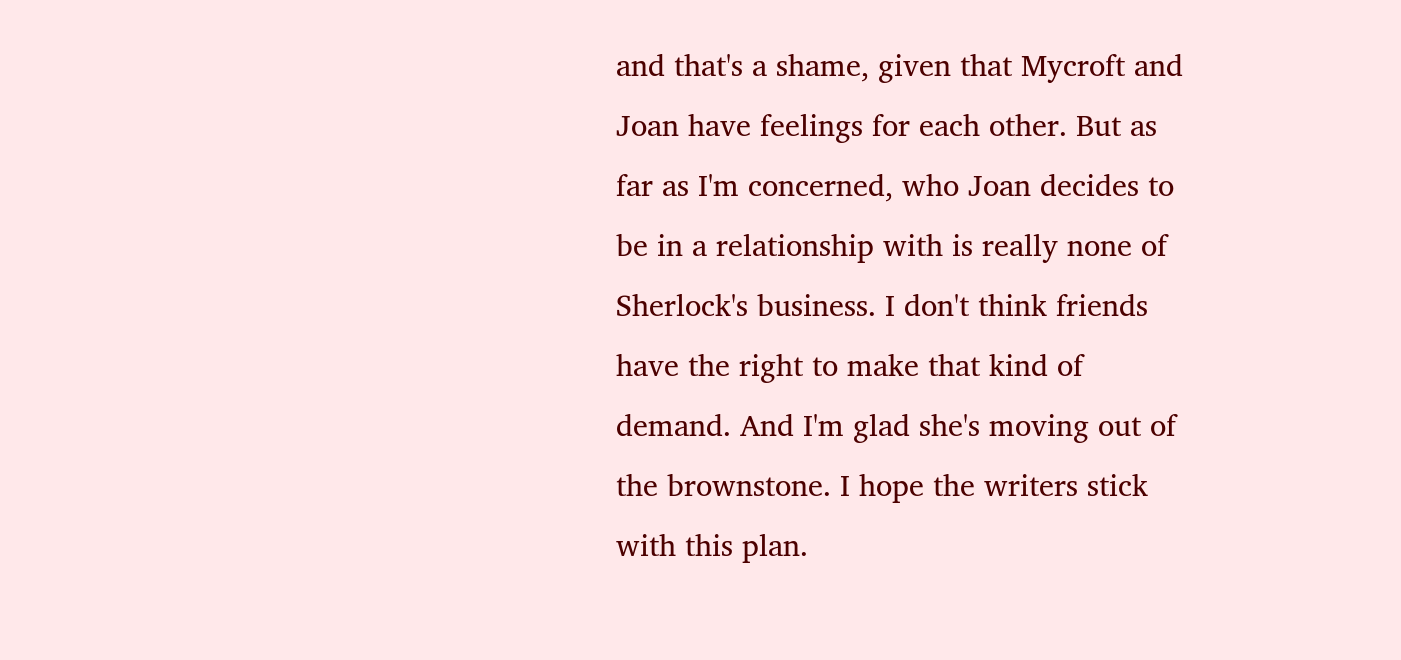and that's a shame, given that Mycroft and Joan have feelings for each other. But as far as I'm concerned, who Joan decides to be in a relationship with is really none of Sherlock's business. I don't think friends have the right to make that kind of demand. And I'm glad she's moving out of the brownstone. I hope the writers stick with this plan.